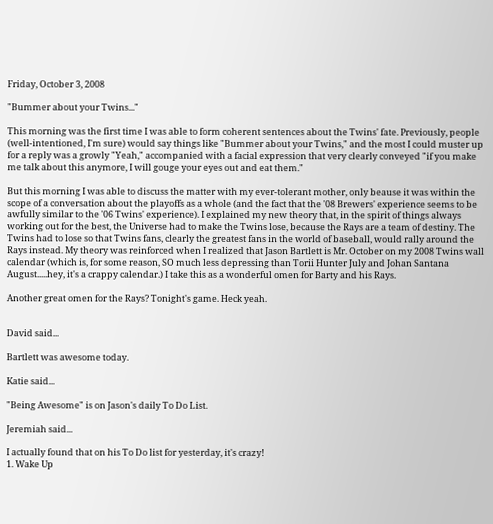Friday, October 3, 2008

"Bummer about your Twins..."

This morning was the first time I was able to form coherent sentences about the Twins' fate. Previously, people (well-intentioned, I'm sure) would say things like "Bummer about your Twins," and the most I could muster up for a reply was a growly "Yeah," accompanied with a facial expression that very clearly conveyed "if you make me talk about this anymore, I will gouge your eyes out and eat them."

But this morning I was able to discuss the matter with my ever-tolerant mother, only beause it was within the scope of a conversation about the playoffs as a whole (and the fact that the '08 Brewers' experience seems to be awfully similar to the '06 Twins' experience). I explained my new theory that, in the spirit of things always working out for the best, the Universe had to make the Twins lose, because the Rays are a team of destiny. The Twins had to lose so that Twins fans, clearly the greatest fans in the world of baseball, would rally around the Rays instead. My theory was reinforced when I realized that Jason Bartlett is Mr. October on my 2008 Twins wall calendar (which is, for some reason, SO much less depressing than Torii Hunter July and Johan Santana August.....hey, it's a crappy calendar.) I take this as a wonderful omen for Barty and his Rays.

Another great omen for the Rays? Tonight's game. Heck yeah.


David said...

Bartlett was awesome today.

Katie said...

"Being Awesome" is on Jason's daily To Do List.

Jeremiah said...

I actually found that on his To Do list for yesterday, it's crazy!
1. Wake Up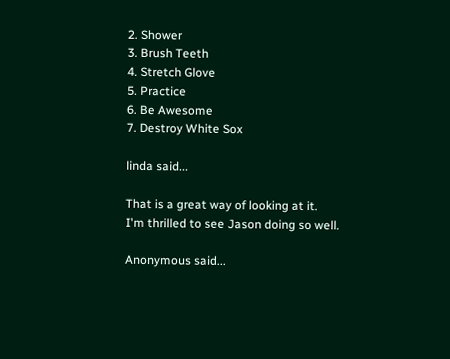2. Shower
3. Brush Teeth
4. Stretch Glove
5. Practice
6. Be Awesome
7. Destroy White Sox

linda said...

That is a great way of looking at it.
I'm thrilled to see Jason doing so well.

Anonymous said...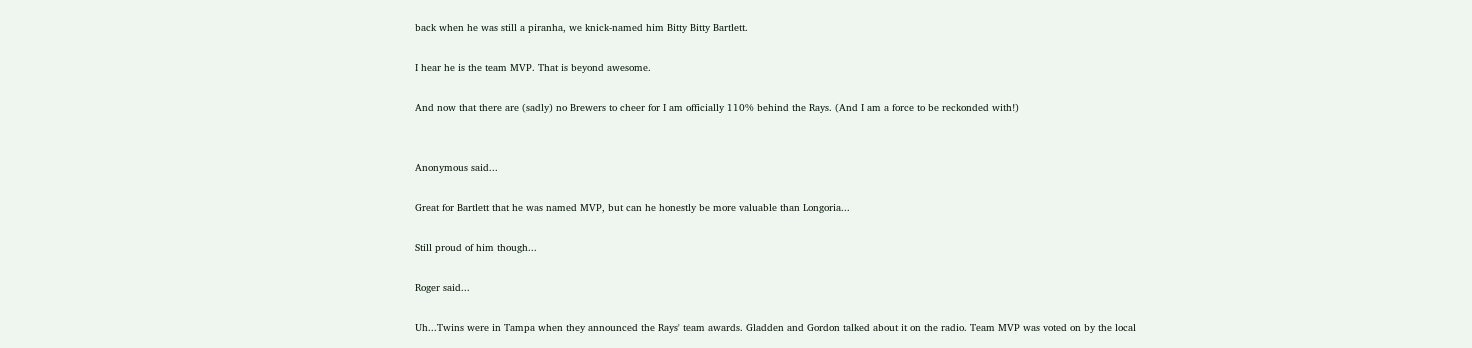back when he was still a piranha, we knick-named him Bitty Bitty Bartlett.

I hear he is the team MVP. That is beyond awesome.

And now that there are (sadly) no Brewers to cheer for I am officially 110% behind the Rays. (And I am a force to be reckonded with!)


Anonymous said...

Great for Bartlett that he was named MVP, but can he honestly be more valuable than Longoria...

Still proud of him though...

Roger said...

Uh...Twins were in Tampa when they announced the Rays' team awards. Gladden and Gordon talked about it on the radio. Team MVP was voted on by the local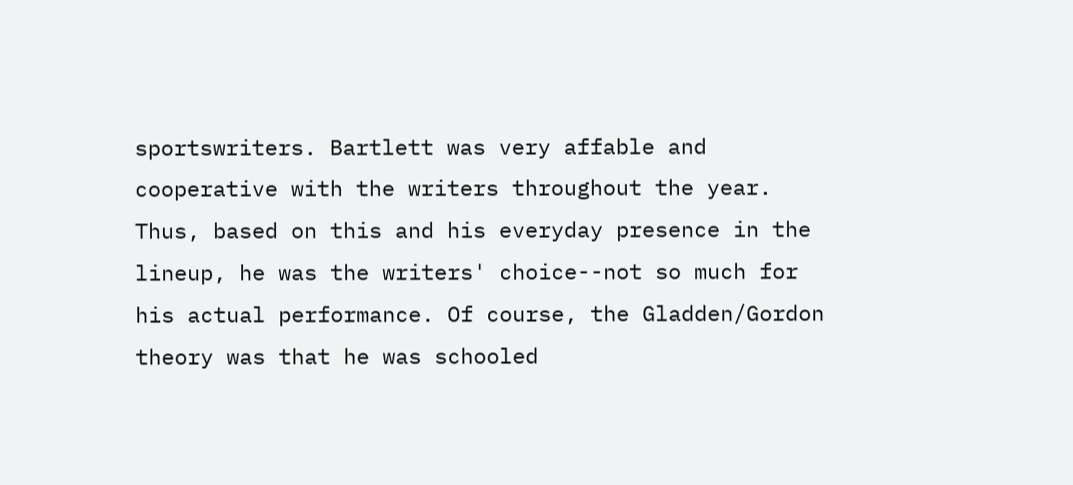sportswriters. Bartlett was very affable and cooperative with the writers throughout the year. Thus, based on this and his everyday presence in the lineup, he was the writers' choice--not so much for his actual performance. Of course, the Gladden/Gordon theory was that he was schooled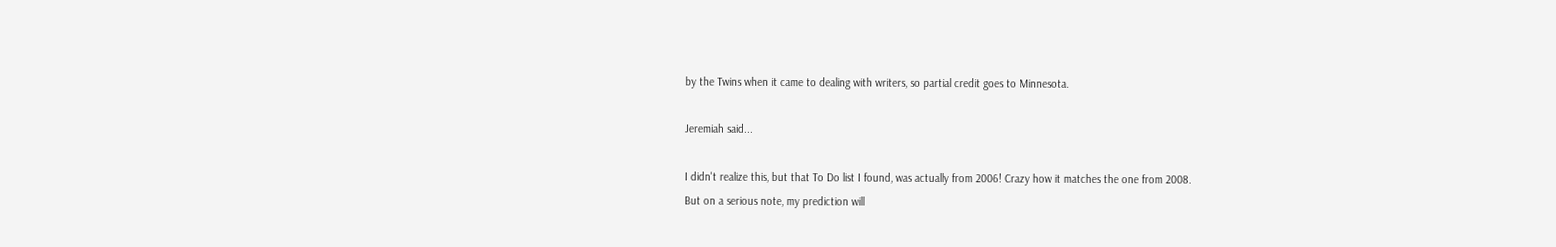by the Twins when it came to dealing with writers, so partial credit goes to Minnesota.

Jeremiah said...

I didn't realize this, but that To Do list I found, was actually from 2006! Crazy how it matches the one from 2008.
But on a serious note, my prediction will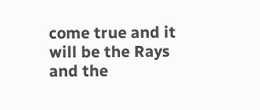come true and it will be the Rays and the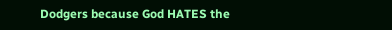Dodgers because God HATES the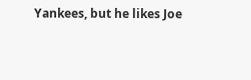Yankees, but he likes Joe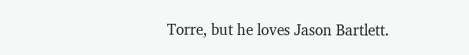Torre, but he loves Jason Bartlett.